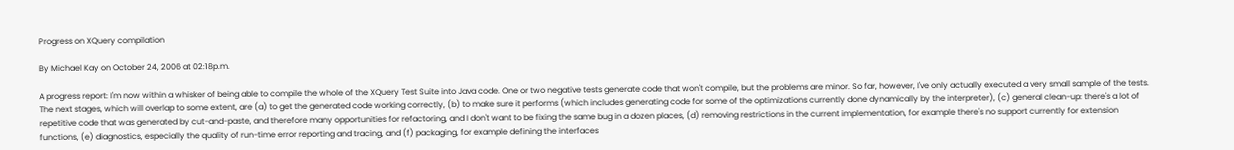Progress on XQuery compilation

By Michael Kay on October 24, 2006 at 02:18p.m.

A progress report: I'm now within a whisker of being able to compile the whole of the XQuery Test Suite into Java code. One or two negative tests generate code that won't compile, but the problems are minor. So far, however, I've only actually executed a very small sample of the tests. The next stages, which will overlap to some extent, are (a) to get the generated code working correctly, (b) to make sure it performs (which includes generating code for some of the optimizations currently done dynamically by the interpreter), (c) general clean-up: there's a lot of repetitive code that was generated by cut-and-paste, and therefore many opportunities for refactoring, and I don't want to be fixing the same bug in a dozen places, (d) removing restrictions in the current implementation, for example there's no support currently for extension functions, (e) diagnostics, especially the quality of run-time error reporting and tracing, and (f) packaging, for example defining the interfaces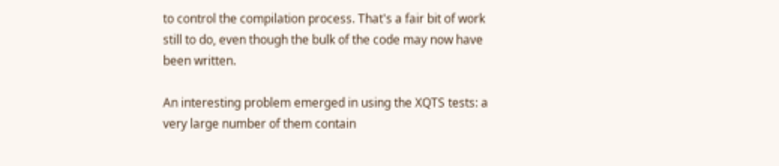to control the compilation process. That's a fair bit of work still to do, even though the bulk of the code may now have been written.

An interesting problem emerged in using the XQTS tests: a very large number of them contain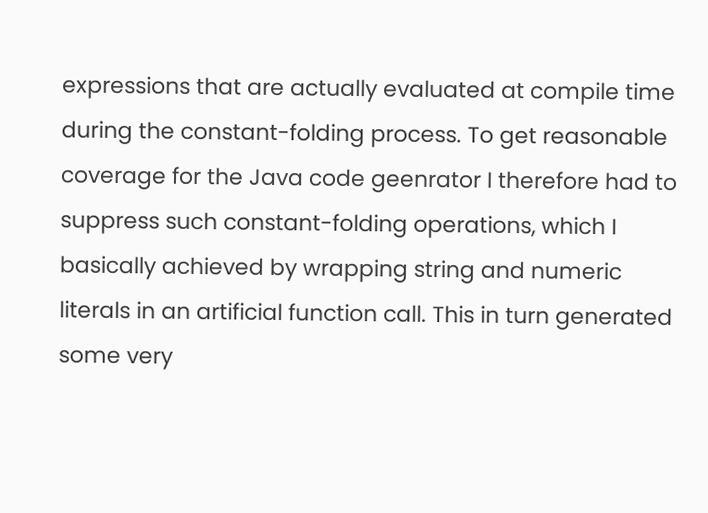expressions that are actually evaluated at compile time during the constant-folding process. To get reasonable coverage for the Java code geenrator I therefore had to suppress such constant-folding operations, which I basically achieved by wrapping string and numeric literals in an artificial function call. This in turn generated some very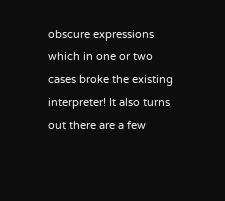obscure expressions which in one or two cases broke the existing interpreter! It also turns out there are a few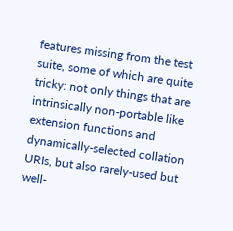features missing from the test suite, some of which are quite tricky: not only things that are intrinsically non-portable like extension functions and dynamically-selected collation URIs, but also rarely-used but well-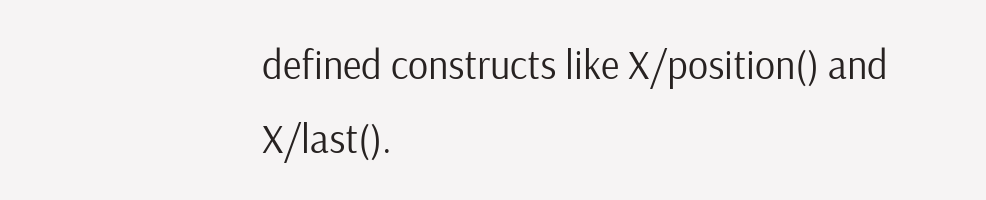defined constructs like X/position() and X/last().